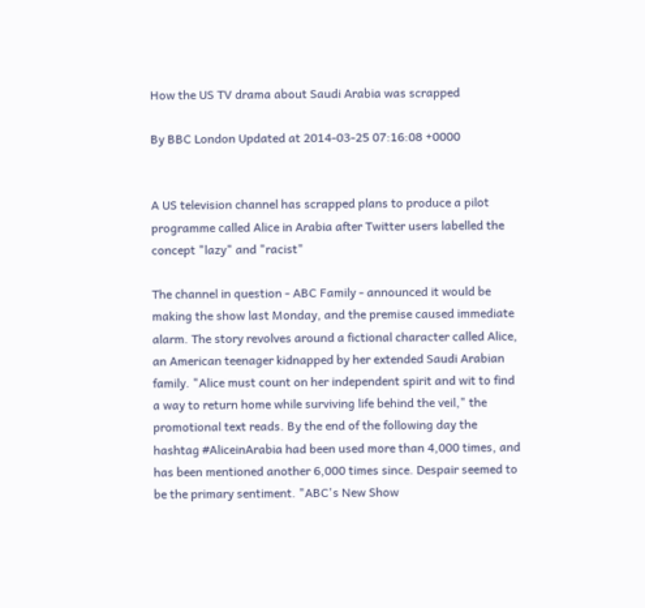How the US TV drama about Saudi Arabia was scrapped

By BBC London Updated at 2014-03-25 07:16:08 +0000


A US television channel has scrapped plans to produce a pilot programme called Alice in Arabia after Twitter users labelled the concept "lazy" and "racist"

The channel in question - ABC Family - announced it would be making the show last Monday, and the premise caused immediate alarm. The story revolves around a fictional character called Alice, an American teenager kidnapped by her extended Saudi Arabian family. "Alice must count on her independent spirit and wit to find a way to return home while surviving life behind the veil," the promotional text reads. By the end of the following day the hashtag #AliceinArabia had been used more than 4,000 times, and has been mentioned another 6,000 times since. Despair seemed to be the primary sentiment. "ABC's New Show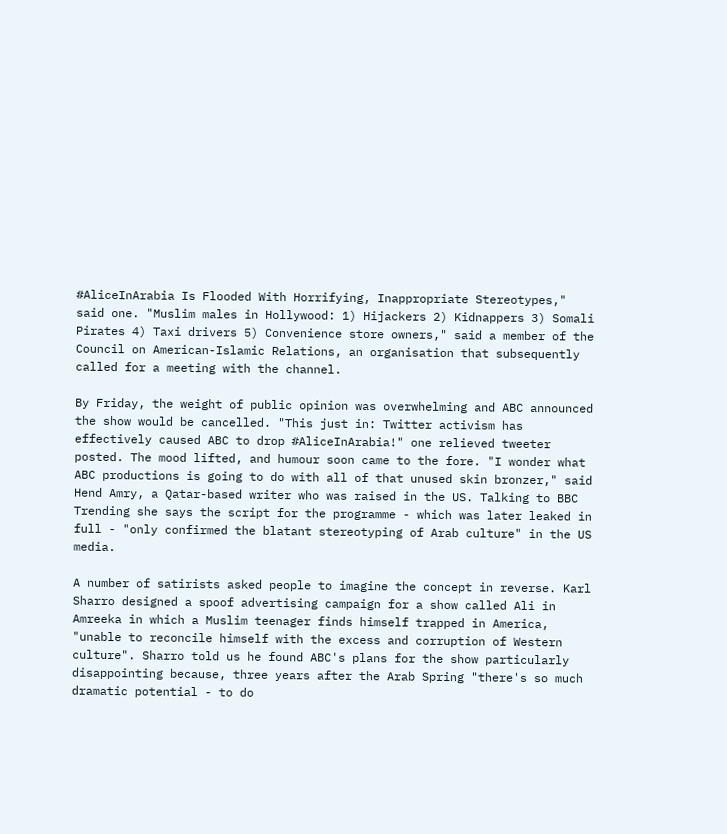#AliceInArabia Is Flooded With Horrifying, Inappropriate Stereotypes," said one. "Muslim males in Hollywood: 1) Hijackers 2) Kidnappers 3) Somali Pirates 4) Taxi drivers 5) Convenience store owners," said a member of the Council on American-Islamic Relations, an organisation that subsequently called for a meeting with the channel.

By Friday, the weight of public opinion was overwhelming and ABC announced the show would be cancelled. "This just in: Twitter activism has effectively caused ABC to drop #AliceInArabia!" one relieved tweeter posted. The mood lifted, and humour soon came to the fore. "I wonder what ABC productions is going to do with all of that unused skin bronzer," said Hend Amry, a Qatar-based writer who was raised in the US. Talking to BBC Trending she says the script for the programme - which was later leaked in full - "only confirmed the blatant stereotyping of Arab culture" in the US media.

A number of satirists asked people to imagine the concept in reverse. Karl Sharro designed a spoof advertising campaign for a show called Ali in Amreeka in which a Muslim teenager finds himself trapped in America, "unable to reconcile himself with the excess and corruption of Western culture". Sharro told us he found ABC's plans for the show particularly disappointing because, three years after the Arab Spring "there's so much dramatic potential - to do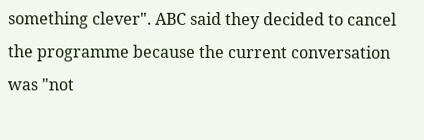something clever". ABC said they decided to cancel the programme because the current conversation was "not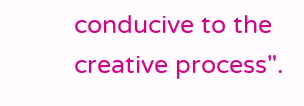conducive to the creative process".